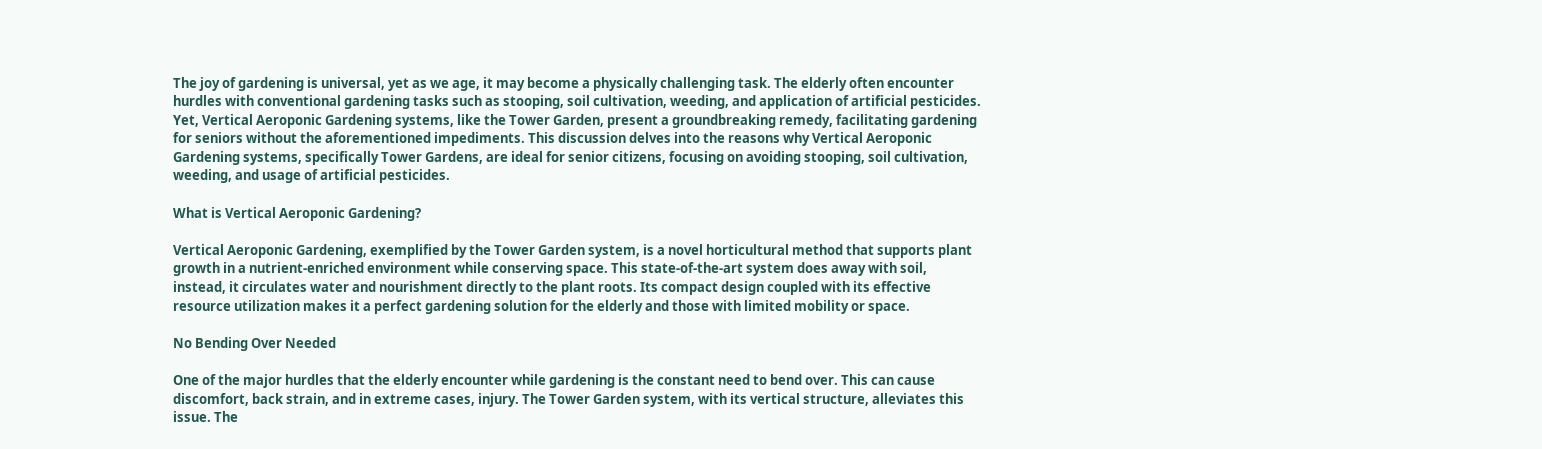The joy of gardening is universal, yet as we age, it may become a physically challenging task. The elderly often encounter hurdles with conventional gardening tasks such as stooping, soil cultivation, weeding, and application of artificial pesticides. Yet, Vertical Aeroponic Gardening systems, like the Tower Garden, present a groundbreaking remedy, facilitating gardening for seniors without the aforementioned impediments. This discussion delves into the reasons why Vertical Aeroponic Gardening systems, specifically Tower Gardens, are ideal for senior citizens, focusing on avoiding stooping, soil cultivation, weeding, and usage of artificial pesticides.

What is Vertical Aeroponic Gardening?

Vertical Aeroponic Gardening, exemplified by the Tower Garden system, is a novel horticultural method that supports plant growth in a nutrient-enriched environment while conserving space. This state-of-the-art system does away with soil, instead, it circulates water and nourishment directly to the plant roots. Its compact design coupled with its effective resource utilization makes it a perfect gardening solution for the elderly and those with limited mobility or space.

No Bending Over Needed

One of the major hurdles that the elderly encounter while gardening is the constant need to bend over. This can cause discomfort, back strain, and in extreme cases, injury. The Tower Garden system, with its vertical structure, alleviates this issue. The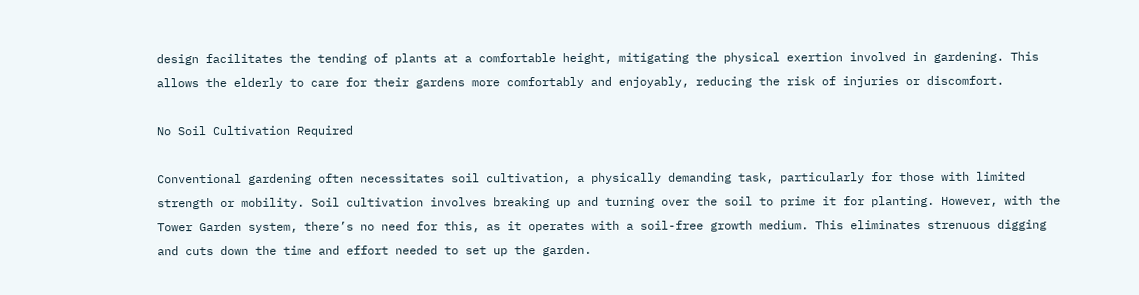design facilitates the tending of plants at a comfortable height, mitigating the physical exertion involved in gardening. This allows the elderly to care for their gardens more comfortably and enjoyably, reducing the risk of injuries or discomfort.

No Soil Cultivation Required

Conventional gardening often necessitates soil cultivation, a physically demanding task, particularly for those with limited strength or mobility. Soil cultivation involves breaking up and turning over the soil to prime it for planting. However, with the Tower Garden system, there’s no need for this, as it operates with a soil-free growth medium. This eliminates strenuous digging and cuts down the time and effort needed to set up the garden.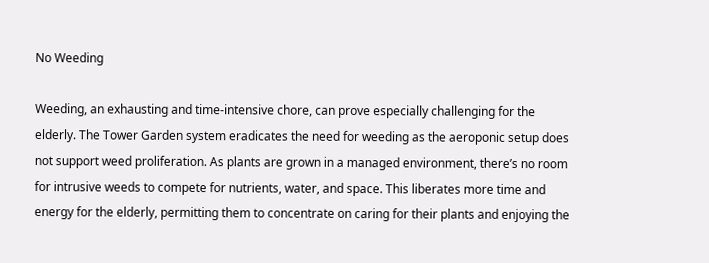No Weeding

Weeding, an exhausting and time-intensive chore, can prove especially challenging for the elderly. The Tower Garden system eradicates the need for weeding as the aeroponic setup does not support weed proliferation. As plants are grown in a managed environment, there’s no room for intrusive weeds to compete for nutrients, water, and space. This liberates more time and energy for the elderly, permitting them to concentrate on caring for their plants and enjoying the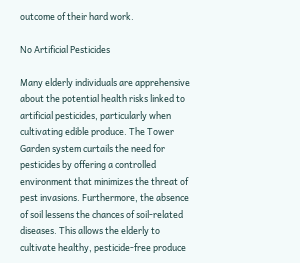outcome of their hard work.

No Artificial Pesticides

Many elderly individuals are apprehensive about the potential health risks linked to artificial pesticides, particularly when cultivating edible produce. The Tower Garden system curtails the need for pesticides by offering a controlled environment that minimizes the threat of pest invasions. Furthermore, the absence of soil lessens the chances of soil-related diseases. This allows the elderly to cultivate healthy, pesticide-free produce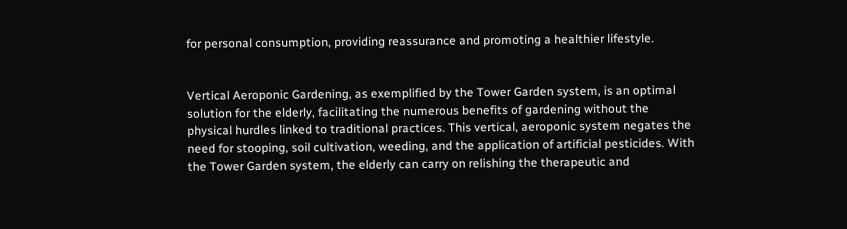for personal consumption, providing reassurance and promoting a healthier lifestyle.


Vertical Aeroponic Gardening, as exemplified by the Tower Garden system, is an optimal solution for the elderly, facilitating the numerous benefits of gardening without the physical hurdles linked to traditional practices. This vertical, aeroponic system negates the need for stooping, soil cultivation, weeding, and the application of artificial pesticides. With the Tower Garden system, the elderly can carry on relishing the therapeutic and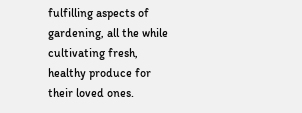fulfilling aspects of gardening, all the while cultivating fresh, healthy produce for their loved ones.